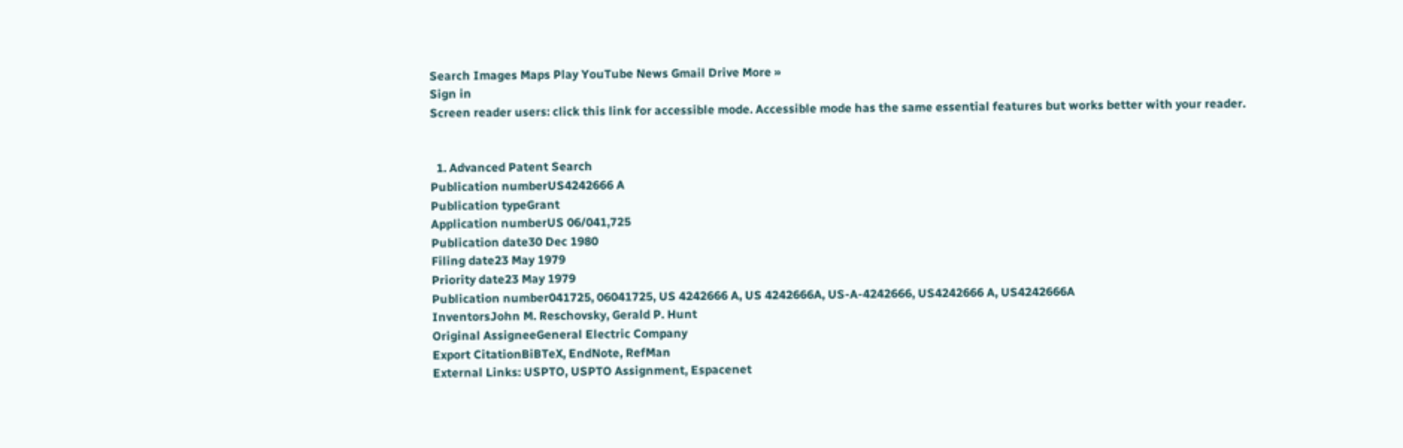Search Images Maps Play YouTube News Gmail Drive More »
Sign in
Screen reader users: click this link for accessible mode. Accessible mode has the same essential features but works better with your reader.


  1. Advanced Patent Search
Publication numberUS4242666 A
Publication typeGrant
Application numberUS 06/041,725
Publication date30 Dec 1980
Filing date23 May 1979
Priority date23 May 1979
Publication number041725, 06041725, US 4242666 A, US 4242666A, US-A-4242666, US4242666 A, US4242666A
InventorsJohn M. Reschovsky, Gerald P. Hunt
Original AssigneeGeneral Electric Company
Export CitationBiBTeX, EndNote, RefMan
External Links: USPTO, USPTO Assignment, Espacenet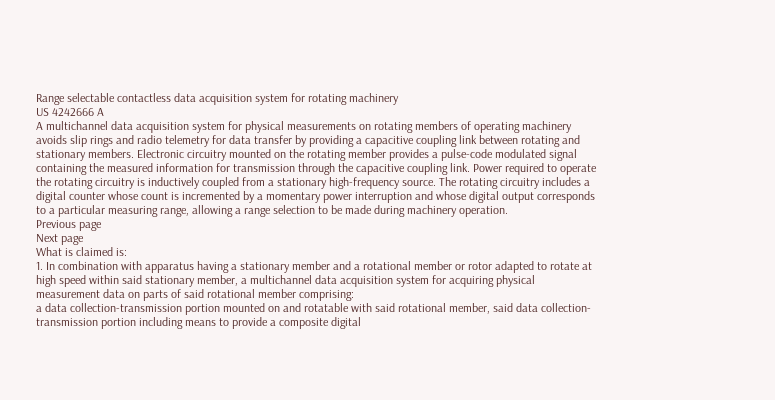Range selectable contactless data acquisition system for rotating machinery
US 4242666 A
A multichannel data acquisition system for physical measurements on rotating members of operating machinery avoids slip rings and radio telemetry for data transfer by providing a capacitive coupling link between rotating and stationary members. Electronic circuitry mounted on the rotating member provides a pulse-code modulated signal containing the measured information for transmission through the capacitive coupling link. Power required to operate the rotating circuitry is inductively coupled from a stationary high-frequency source. The rotating circuitry includes a digital counter whose count is incremented by a momentary power interruption and whose digital output corresponds to a particular measuring range, allowing a range selection to be made during machinery operation.
Previous page
Next page
What is claimed is:
1. In combination with apparatus having a stationary member and a rotational member or rotor adapted to rotate at high speed within said stationary member, a multichannel data acquisition system for acquiring physical measurement data on parts of said rotational member comprising:
a data collection-transmission portion mounted on and rotatable with said rotational member, said data collection-transmission portion including means to provide a composite digital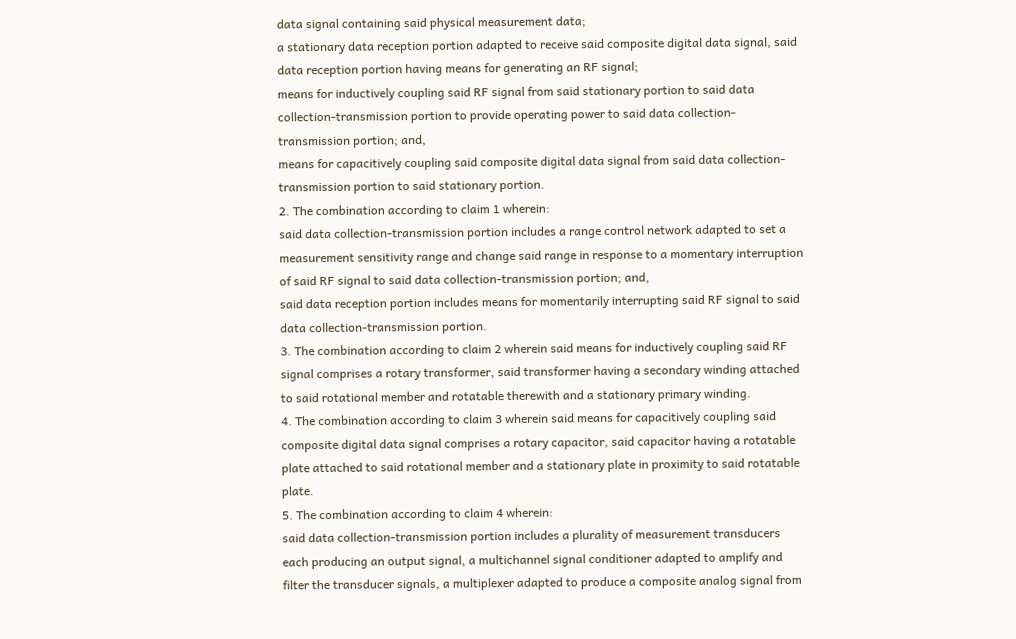data signal containing said physical measurement data;
a stationary data reception portion adapted to receive said composite digital data signal, said data reception portion having means for generating an RF signal;
means for inductively coupling said RF signal from said stationary portion to said data collection-transmission portion to provide operating power to said data collection-transmission portion; and,
means for capacitively coupling said composite digital data signal from said data collection-transmission portion to said stationary portion.
2. The combination according to claim 1 wherein:
said data collection-transmission portion includes a range control network adapted to set a measurement sensitivity range and change said range in response to a momentary interruption of said RF signal to said data collection-transmission portion; and,
said data reception portion includes means for momentarily interrupting said RF signal to said data collection-transmission portion.
3. The combination according to claim 2 wherein said means for inductively coupling said RF signal comprises a rotary transformer, said transformer having a secondary winding attached to said rotational member and rotatable therewith and a stationary primary winding.
4. The combination according to claim 3 wherein said means for capacitively coupling said composite digital data signal comprises a rotary capacitor, said capacitor having a rotatable plate attached to said rotational member and a stationary plate in proximity to said rotatable plate.
5. The combination according to claim 4 wherein:
said data collection-transmission portion includes a plurality of measurement transducers each producing an output signal, a multichannel signal conditioner adapted to amplify and filter the transducer signals, a multiplexer adapted to produce a composite analog signal from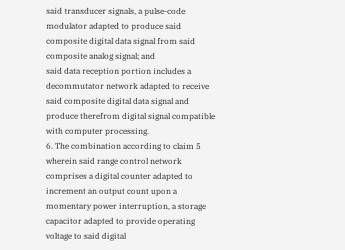said transducer signals, a pulse-code modulator adapted to produce said composite digital data signal from said composite analog signal; and
said data reception portion includes a decommutator network adapted to receive said composite digital data signal and produce therefrom digital signal compatible with computer processing.
6. The combination according to claim 5 wherein said range control network comprises a digital counter adapted to increment an output count upon a momentary power interruption, a storage capacitor adapted to provide operating voltage to said digital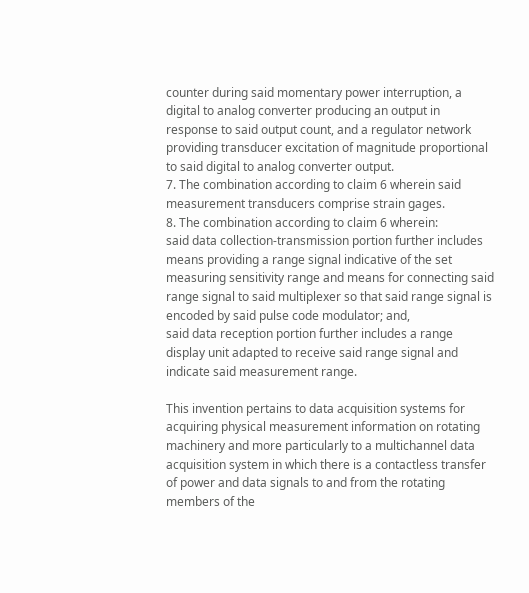counter during said momentary power interruption, a digital to analog converter producing an output in response to said output count, and a regulator network providing transducer excitation of magnitude proportional to said digital to analog converter output.
7. The combination according to claim 6 wherein said measurement transducers comprise strain gages.
8. The combination according to claim 6 wherein:
said data collection-transmission portion further includes means providing a range signal indicative of the set measuring sensitivity range and means for connecting said range signal to said multiplexer so that said range signal is encoded by said pulse code modulator; and,
said data reception portion further includes a range display unit adapted to receive said range signal and indicate said measurement range.

This invention pertains to data acquisition systems for acquiring physical measurement information on rotating machinery and more particularly to a multichannel data acquisition system in which there is a contactless transfer of power and data signals to and from the rotating members of the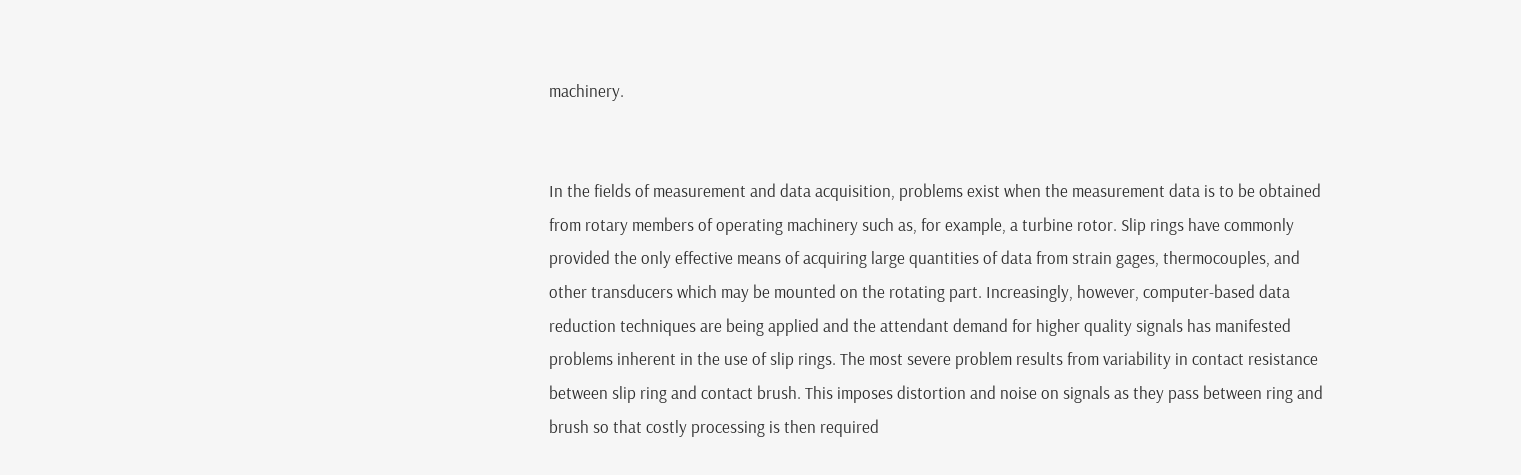machinery.


In the fields of measurement and data acquisition, problems exist when the measurement data is to be obtained from rotary members of operating machinery such as, for example, a turbine rotor. Slip rings have commonly provided the only effective means of acquiring large quantities of data from strain gages, thermocouples, and other transducers which may be mounted on the rotating part. Increasingly, however, computer-based data reduction techniques are being applied and the attendant demand for higher quality signals has manifested problems inherent in the use of slip rings. The most severe problem results from variability in contact resistance between slip ring and contact brush. This imposes distortion and noise on signals as they pass between ring and brush so that costly processing is then required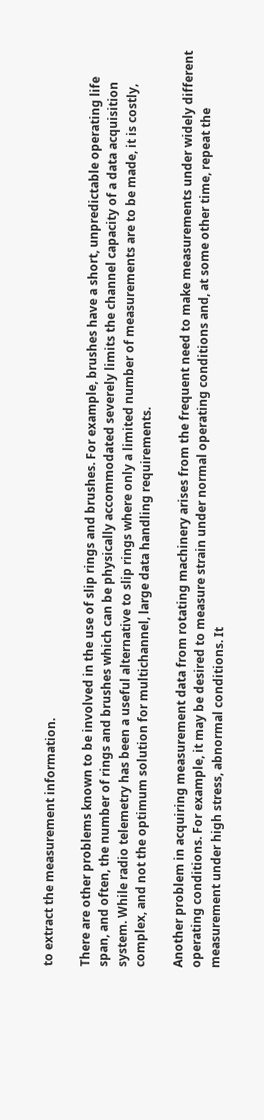to extract the measurement information.

There are other problems known to be involved in the use of slip rings and brushes. For example, brushes have a short, unpredictable operating life span, and often, the number of rings and brushes which can be physically accommodated severely limits the channel capacity of a data acquisition system. While radio telemetry has been a useful alternative to slip rings where only a limited number of measurements are to be made, it is costly, complex, and not the optimum solution for multichannel, large data handling requirements.

Another problem in acquiring measurement data from rotating machinery arises from the frequent need to make measurements under widely different operating conditions. For example, it may be desired to measure strain under normal operating conditions and, at some other time, repeat the measurement under high stress, abnormal conditions. It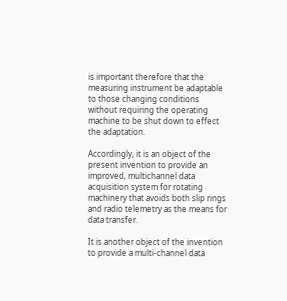is important therefore that the measuring instrument be adaptable to those changing conditions without requiring the operating machine to be shut down to effect the adaptation.

Accordingly, it is an object of the present invention to provide an improved, multichannel data acquisition system for rotating machinery that avoids both slip rings and radio telemetry as the means for data transfer.

It is another object of the invention to provide a multi-channel data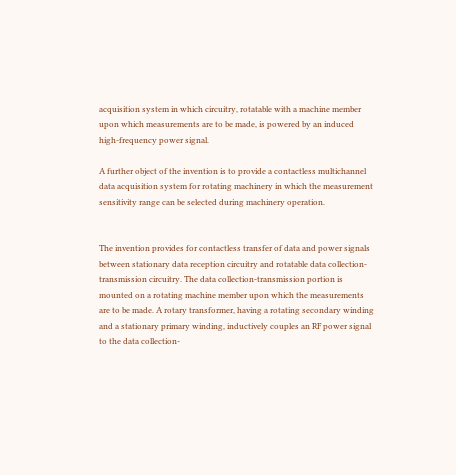acquisition system in which circuitry, rotatable with a machine member upon which measurements are to be made, is powered by an induced high-frequency power signal.

A further object of the invention is to provide a contactless multichannel data acquisition system for rotating machinery in which the measurement sensitivity range can be selected during machinery operation.


The invention provides for contactless transfer of data and power signals between stationary data reception circuitry and rotatable data collection-transmission circuitry. The data collection-transmission portion is mounted on a rotating machine member upon which the measurements are to be made. A rotary transformer, having a rotating secondary winding and a stationary primary winding, inductively couples an RF power signal to the data collection-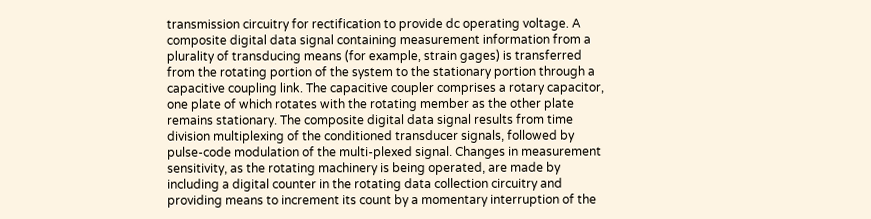transmission circuitry for rectification to provide dc operating voltage. A composite digital data signal containing measurement information from a plurality of transducing means (for example, strain gages) is transferred from the rotating portion of the system to the stationary portion through a capacitive coupling link. The capacitive coupler comprises a rotary capacitor, one plate of which rotates with the rotating member as the other plate remains stationary. The composite digital data signal results from time division multiplexing of the conditioned transducer signals, followed by pulse-code modulation of the multi-plexed signal. Changes in measurement sensitivity, as the rotating machinery is being operated, are made by including a digital counter in the rotating data collection circuitry and providing means to increment its count by a momentary interruption of the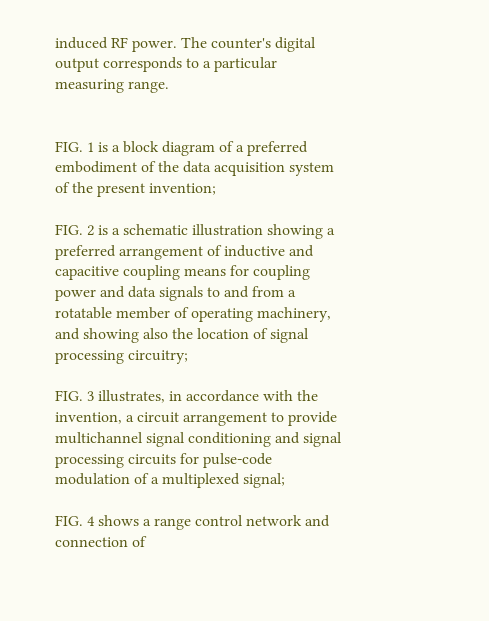induced RF power. The counter's digital output corresponds to a particular measuring range.


FIG. 1 is a block diagram of a preferred embodiment of the data acquisition system of the present invention;

FIG. 2 is a schematic illustration showing a preferred arrangement of inductive and capacitive coupling means for coupling power and data signals to and from a rotatable member of operating machinery, and showing also the location of signal processing circuitry;

FIG. 3 illustrates, in accordance with the invention, a circuit arrangement to provide multichannel signal conditioning and signal processing circuits for pulse-code modulation of a multiplexed signal;

FIG. 4 shows a range control network and connection of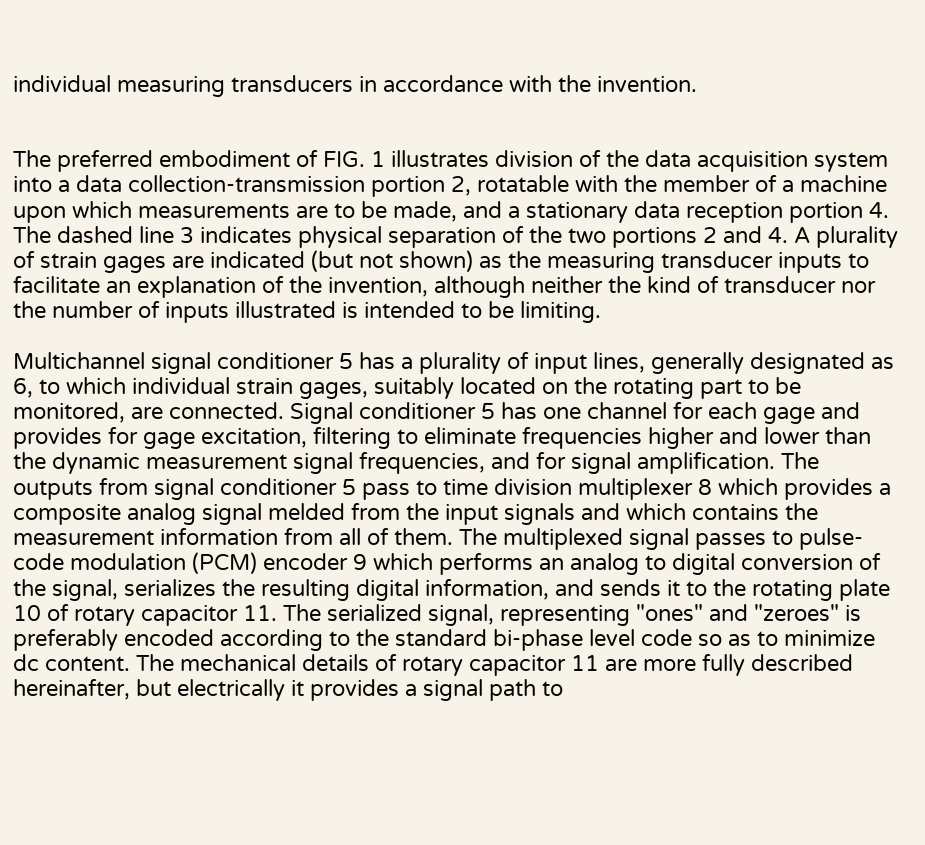individual measuring transducers in accordance with the invention.


The preferred embodiment of FIG. 1 illustrates division of the data acquisition system into a data collection-transmission portion 2, rotatable with the member of a machine upon which measurements are to be made, and a stationary data reception portion 4. The dashed line 3 indicates physical separation of the two portions 2 and 4. A plurality of strain gages are indicated (but not shown) as the measuring transducer inputs to facilitate an explanation of the invention, although neither the kind of transducer nor the number of inputs illustrated is intended to be limiting.

Multichannel signal conditioner 5 has a plurality of input lines, generally designated as 6, to which individual strain gages, suitably located on the rotating part to be monitored, are connected. Signal conditioner 5 has one channel for each gage and provides for gage excitation, filtering to eliminate frequencies higher and lower than the dynamic measurement signal frequencies, and for signal amplification. The outputs from signal conditioner 5 pass to time division multiplexer 8 which provides a composite analog signal melded from the input signals and which contains the measurement information from all of them. The multiplexed signal passes to pulse-code modulation (PCM) encoder 9 which performs an analog to digital conversion of the signal, serializes the resulting digital information, and sends it to the rotating plate 10 of rotary capacitor 11. The serialized signal, representing "ones" and "zeroes" is preferably encoded according to the standard bi-phase level code so as to minimize dc content. The mechanical details of rotary capacitor 11 are more fully described hereinafter, but electrically it provides a signal path to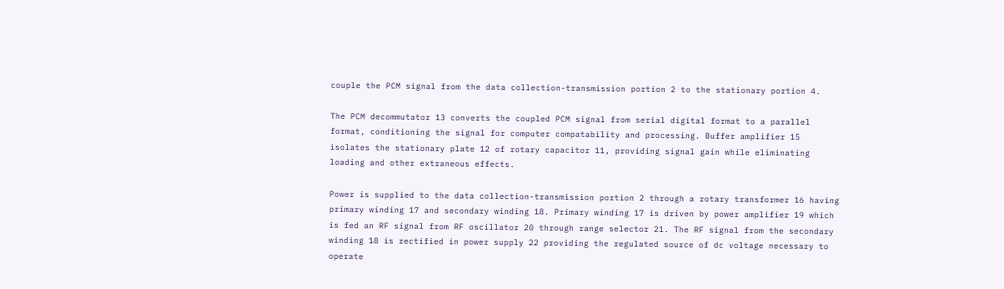couple the PCM signal from the data collection-transmission portion 2 to the stationary portion 4.

The PCM decommutator 13 converts the coupled PCM signal from serial digital format to a parallel format, conditioning the signal for computer compatability and processing. Buffer amplifier 15 isolates the stationary plate 12 of rotary capacitor 11, providing signal gain while eliminating loading and other extraneous effects.

Power is supplied to the data collection-transmission portion 2 through a rotary transformer 16 having primary winding 17 and secondary winding 18. Primary winding 17 is driven by power amplifier 19 which is fed an RF signal from RF oscillator 20 through range selector 21. The RF signal from the secondary winding 18 is rectified in power supply 22 providing the regulated source of dc voltage necessary to operate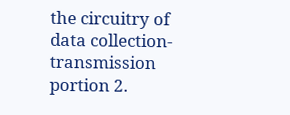the circuitry of data collection-transmission portion 2.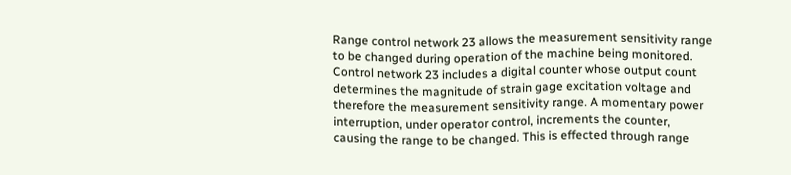Range control network 23 allows the measurement sensitivity range to be changed during operation of the machine being monitored. Control network 23 includes a digital counter whose output count determines the magnitude of strain gage excitation voltage and therefore the measurement sensitivity range. A momentary power interruption, under operator control, increments the counter, causing the range to be changed. This is effected through range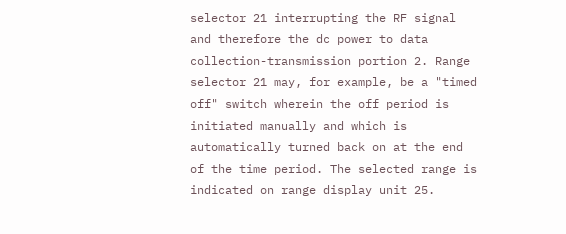selector 21 interrupting the RF signal and therefore the dc power to data collection-transmission portion 2. Range selector 21 may, for example, be a "timed off" switch wherein the off period is initiated manually and which is automatically turned back on at the end of the time period. The selected range is indicated on range display unit 25.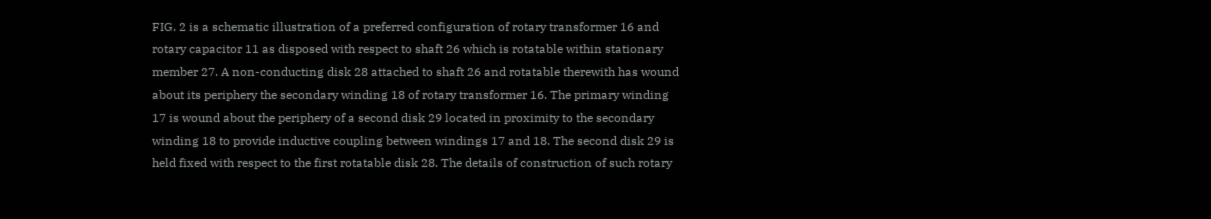FIG. 2 is a schematic illustration of a preferred configuration of rotary transformer 16 and rotary capacitor 11 as disposed with respect to shaft 26 which is rotatable within stationary member 27. A non-conducting disk 28 attached to shaft 26 and rotatable therewith has wound about its periphery the secondary winding 18 of rotary transformer 16. The primary winding 17 is wound about the periphery of a second disk 29 located in proximity to the secondary winding 18 to provide inductive coupling between windings 17 and 18. The second disk 29 is held fixed with respect to the first rotatable disk 28. The details of construction of such rotary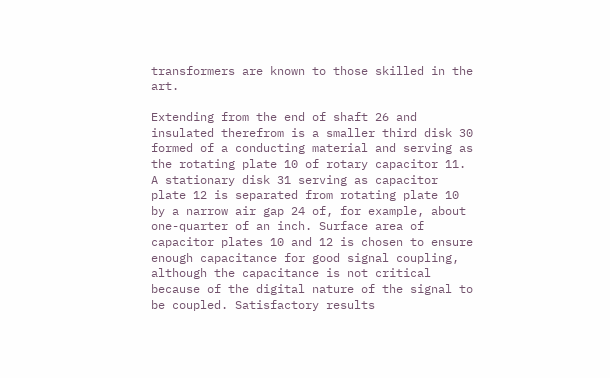transformers are known to those skilled in the art.

Extending from the end of shaft 26 and insulated therefrom is a smaller third disk 30 formed of a conducting material and serving as the rotating plate 10 of rotary capacitor 11. A stationary disk 31 serving as capacitor plate 12 is separated from rotating plate 10 by a narrow air gap 24 of, for example, about one-quarter of an inch. Surface area of capacitor plates 10 and 12 is chosen to ensure enough capacitance for good signal coupling, although the capacitance is not critical because of the digital nature of the signal to be coupled. Satisfactory results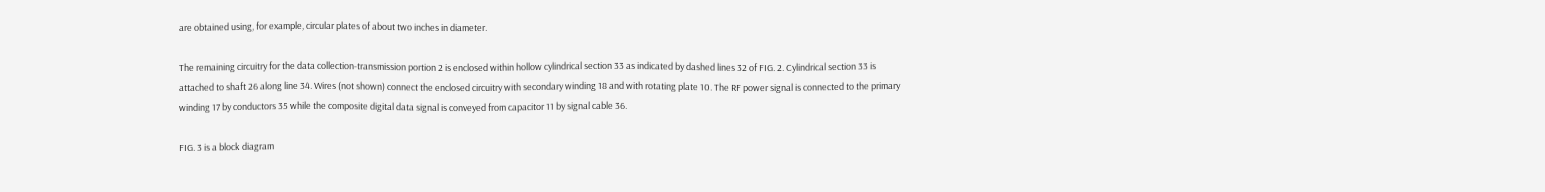are obtained using, for example, circular plates of about two inches in diameter.

The remaining circuitry for the data collection-transmission portion 2 is enclosed within hollow cylindrical section 33 as indicated by dashed lines 32 of FIG. 2. Cylindrical section 33 is attached to shaft 26 along line 34. Wires (not shown) connect the enclosed circuitry with secondary winding 18 and with rotating plate 10. The RF power signal is connected to the primary winding 17 by conductors 35 while the composite digital data signal is conveyed from capacitor 11 by signal cable 36.

FIG. 3 is a block diagram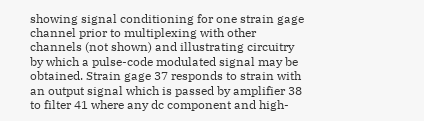showing signal conditioning for one strain gage channel prior to multiplexing with other channels (not shown) and illustrating circuitry by which a pulse-code modulated signal may be obtained. Strain gage 37 responds to strain with an output signal which is passed by amplifier 38 to filter 41 where any dc component and high-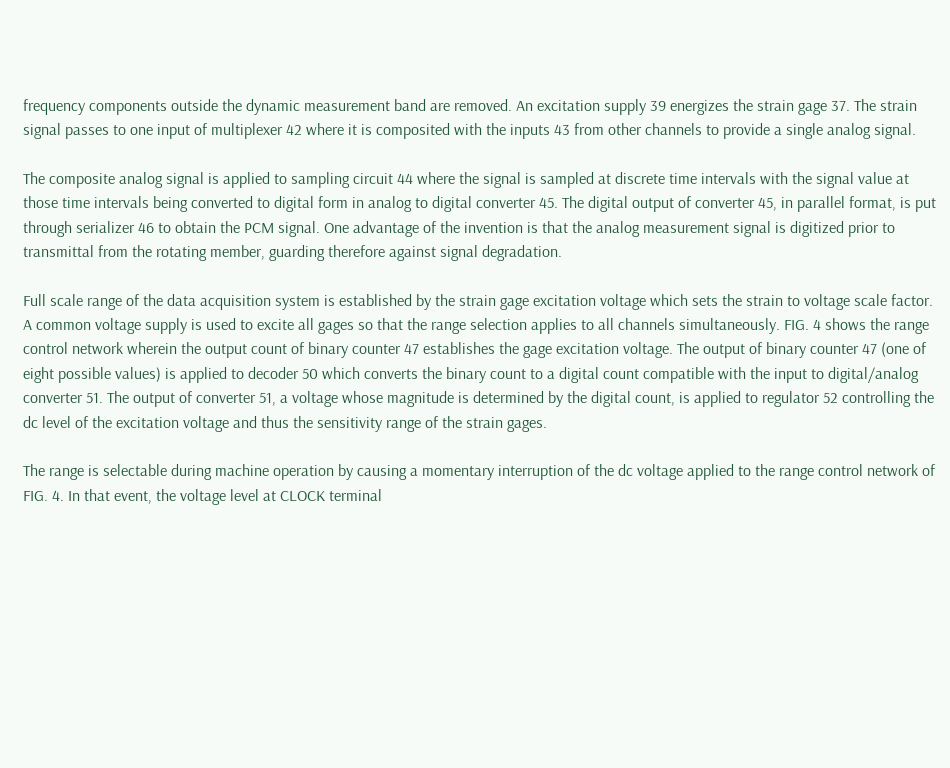frequency components outside the dynamic measurement band are removed. An excitation supply 39 energizes the strain gage 37. The strain signal passes to one input of multiplexer 42 where it is composited with the inputs 43 from other channels to provide a single analog signal.

The composite analog signal is applied to sampling circuit 44 where the signal is sampled at discrete time intervals with the signal value at those time intervals being converted to digital form in analog to digital converter 45. The digital output of converter 45, in parallel format, is put through serializer 46 to obtain the PCM signal. One advantage of the invention is that the analog measurement signal is digitized prior to transmittal from the rotating member, guarding therefore against signal degradation.

Full scale range of the data acquisition system is established by the strain gage excitation voltage which sets the strain to voltage scale factor. A common voltage supply is used to excite all gages so that the range selection applies to all channels simultaneously. FIG. 4 shows the range control network wherein the output count of binary counter 47 establishes the gage excitation voltage. The output of binary counter 47 (one of eight possible values) is applied to decoder 50 which converts the binary count to a digital count compatible with the input to digital/analog converter 51. The output of converter 51, a voltage whose magnitude is determined by the digital count, is applied to regulator 52 controlling the dc level of the excitation voltage and thus the sensitivity range of the strain gages.

The range is selectable during machine operation by causing a momentary interruption of the dc voltage applied to the range control network of FIG. 4. In that event, the voltage level at CLOCK terminal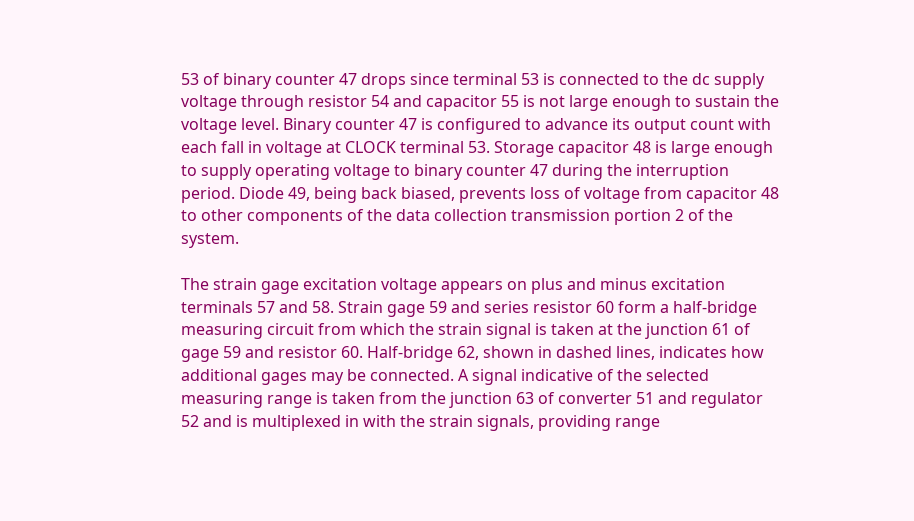53 of binary counter 47 drops since terminal 53 is connected to the dc supply voltage through resistor 54 and capacitor 55 is not large enough to sustain the voltage level. Binary counter 47 is configured to advance its output count with each fall in voltage at CLOCK terminal 53. Storage capacitor 48 is large enough to supply operating voltage to binary counter 47 during the interruption period. Diode 49, being back biased, prevents loss of voltage from capacitor 48 to other components of the data collection transmission portion 2 of the system.

The strain gage excitation voltage appears on plus and minus excitation terminals 57 and 58. Strain gage 59 and series resistor 60 form a half-bridge measuring circuit from which the strain signal is taken at the junction 61 of gage 59 and resistor 60. Half-bridge 62, shown in dashed lines, indicates how additional gages may be connected. A signal indicative of the selected measuring range is taken from the junction 63 of converter 51 and regulator 52 and is multiplexed in with the strain signals, providing range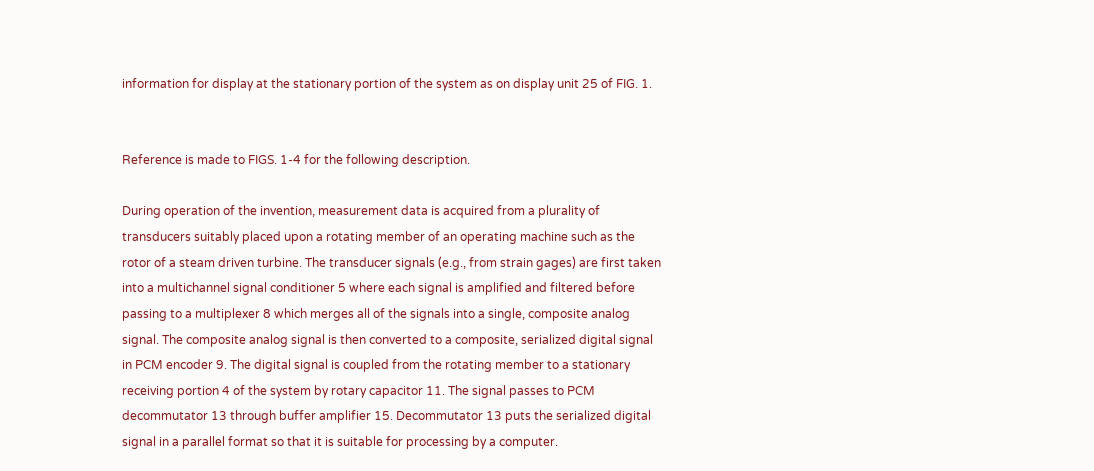information for display at the stationary portion of the system as on display unit 25 of FIG. 1.


Reference is made to FIGS. 1-4 for the following description.

During operation of the invention, measurement data is acquired from a plurality of transducers suitably placed upon a rotating member of an operating machine such as the rotor of a steam driven turbine. The transducer signals (e.g., from strain gages) are first taken into a multichannel signal conditioner 5 where each signal is amplified and filtered before passing to a multiplexer 8 which merges all of the signals into a single, composite analog signal. The composite analog signal is then converted to a composite, serialized digital signal in PCM encoder 9. The digital signal is coupled from the rotating member to a stationary receiving portion 4 of the system by rotary capacitor 11. The signal passes to PCM decommutator 13 through buffer amplifier 15. Decommutator 13 puts the serialized digital signal in a parallel format so that it is suitable for processing by a computer.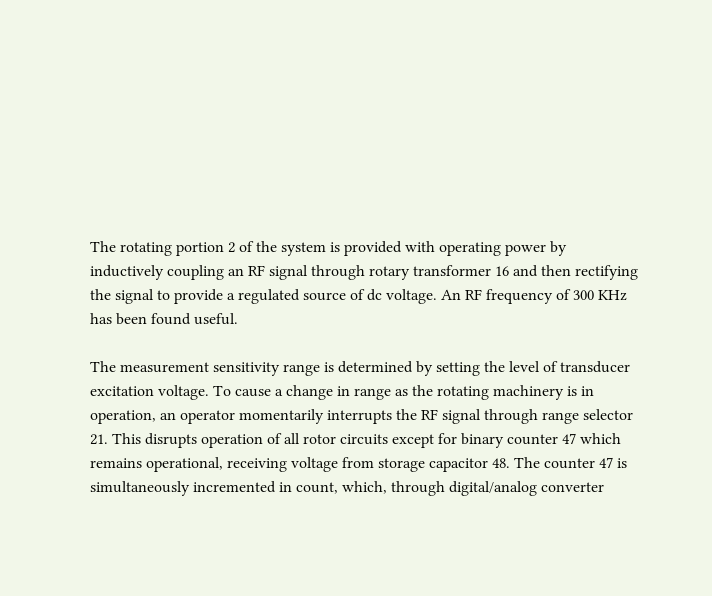The rotating portion 2 of the system is provided with operating power by inductively coupling an RF signal through rotary transformer 16 and then rectifying the signal to provide a regulated source of dc voltage. An RF frequency of 300 KHz has been found useful.

The measurement sensitivity range is determined by setting the level of transducer excitation voltage. To cause a change in range as the rotating machinery is in operation, an operator momentarily interrupts the RF signal through range selector 21. This disrupts operation of all rotor circuits except for binary counter 47 which remains operational, receiving voltage from storage capacitor 48. The counter 47 is simultaneously incremented in count, which, through digital/analog converter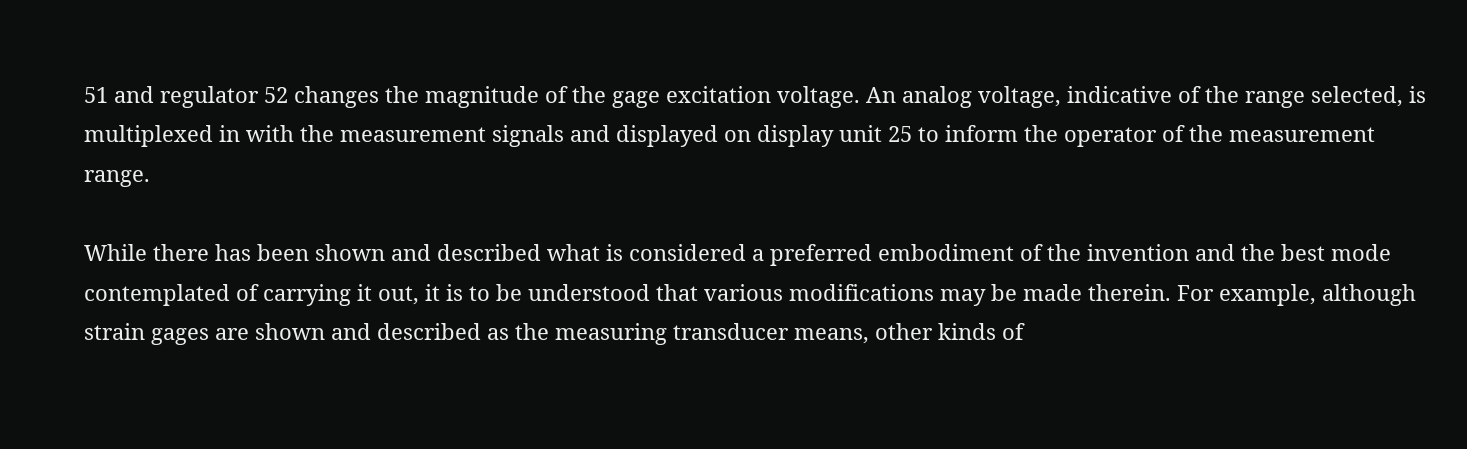51 and regulator 52 changes the magnitude of the gage excitation voltage. An analog voltage, indicative of the range selected, is multiplexed in with the measurement signals and displayed on display unit 25 to inform the operator of the measurement range.

While there has been shown and described what is considered a preferred embodiment of the invention and the best mode contemplated of carrying it out, it is to be understood that various modifications may be made therein. For example, although strain gages are shown and described as the measuring transducer means, other kinds of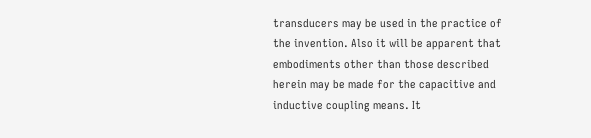transducers may be used in the practice of the invention. Also it will be apparent that embodiments other than those described herein may be made for the capacitive and inductive coupling means. It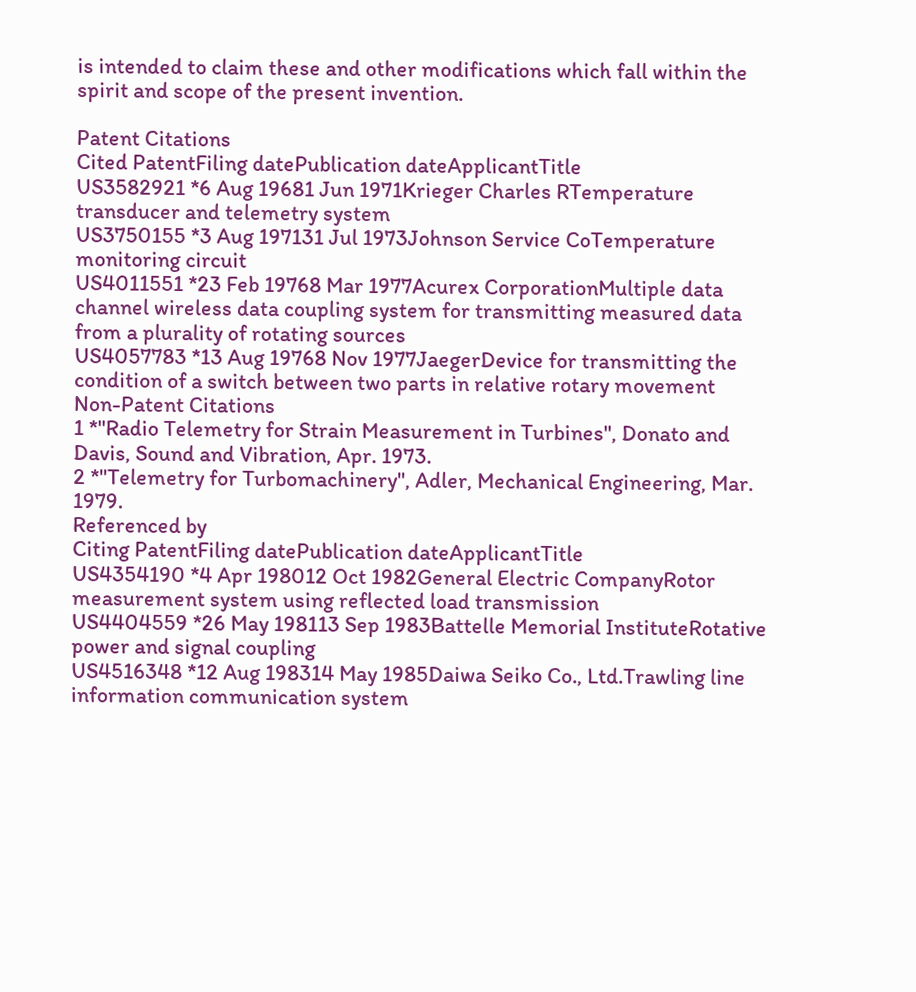is intended to claim these and other modifications which fall within the spirit and scope of the present invention.

Patent Citations
Cited PatentFiling datePublication dateApplicantTitle
US3582921 *6 Aug 19681 Jun 1971Krieger Charles RTemperature transducer and telemetry system
US3750155 *3 Aug 197131 Jul 1973Johnson Service CoTemperature monitoring circuit
US4011551 *23 Feb 19768 Mar 1977Acurex CorporationMultiple data channel wireless data coupling system for transmitting measured data from a plurality of rotating sources
US4057783 *13 Aug 19768 Nov 1977JaegerDevice for transmitting the condition of a switch between two parts in relative rotary movement
Non-Patent Citations
1 *"Radio Telemetry for Strain Measurement in Turbines", Donato and Davis, Sound and Vibration, Apr. 1973.
2 *"Telemetry for Turbomachinery", Adler, Mechanical Engineering, Mar. 1979.
Referenced by
Citing PatentFiling datePublication dateApplicantTitle
US4354190 *4 Apr 198012 Oct 1982General Electric CompanyRotor measurement system using reflected load transmission
US4404559 *26 May 198113 Sep 1983Battelle Memorial InstituteRotative power and signal coupling
US4516348 *12 Aug 198314 May 1985Daiwa Seiko Co., Ltd.Trawling line information communication system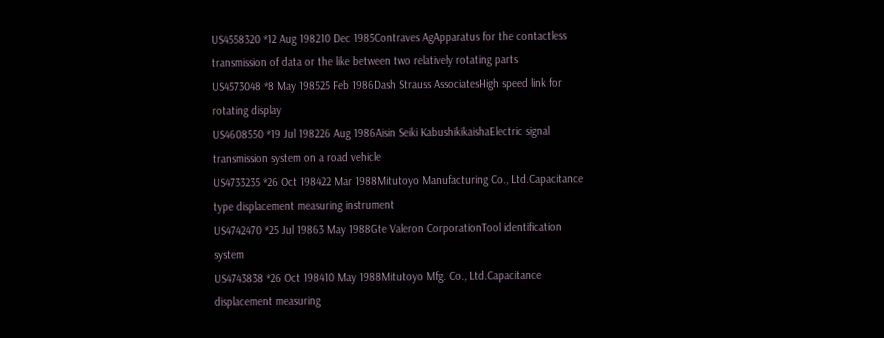US4558320 *12 Aug 198210 Dec 1985Contraves AgApparatus for the contactless transmission of data or the like between two relatively rotating parts
US4573048 *8 May 198525 Feb 1986Dash Strauss AssociatesHigh speed link for rotating display
US4608550 *19 Jul 198226 Aug 1986Aisin Seiki KabushikikaishaElectric signal transmission system on a road vehicle
US4733235 *26 Oct 198422 Mar 1988Mitutoyo Manufacturing Co., Ltd.Capacitance type displacement measuring instrument
US4742470 *25 Jul 19863 May 1988Gte Valeron CorporationTool identification system
US4743838 *26 Oct 198410 May 1988Mitutoyo Mfg. Co., Ltd.Capacitance displacement measuring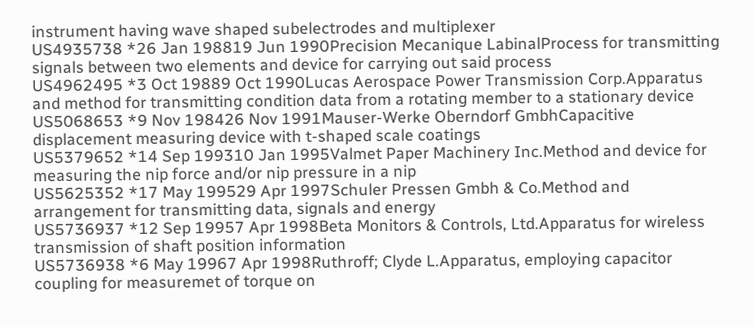instrument having wave shaped subelectrodes and multiplexer
US4935738 *26 Jan 198819 Jun 1990Precision Mecanique LabinalProcess for transmitting signals between two elements and device for carrying out said process
US4962495 *3 Oct 19889 Oct 1990Lucas Aerospace Power Transmission Corp.Apparatus and method for transmitting condition data from a rotating member to a stationary device
US5068653 *9 Nov 198426 Nov 1991Mauser-Werke Oberndorf GmbhCapacitive displacement measuring device with t-shaped scale coatings
US5379652 *14 Sep 199310 Jan 1995Valmet Paper Machinery Inc.Method and device for measuring the nip force and/or nip pressure in a nip
US5625352 *17 May 199529 Apr 1997Schuler Pressen Gmbh & Co.Method and arrangement for transmitting data, signals and energy
US5736937 *12 Sep 19957 Apr 1998Beta Monitors & Controls, Ltd.Apparatus for wireless transmission of shaft position information
US5736938 *6 May 19967 Apr 1998Ruthroff; Clyde L.Apparatus, employing capacitor coupling for measuremet of torque on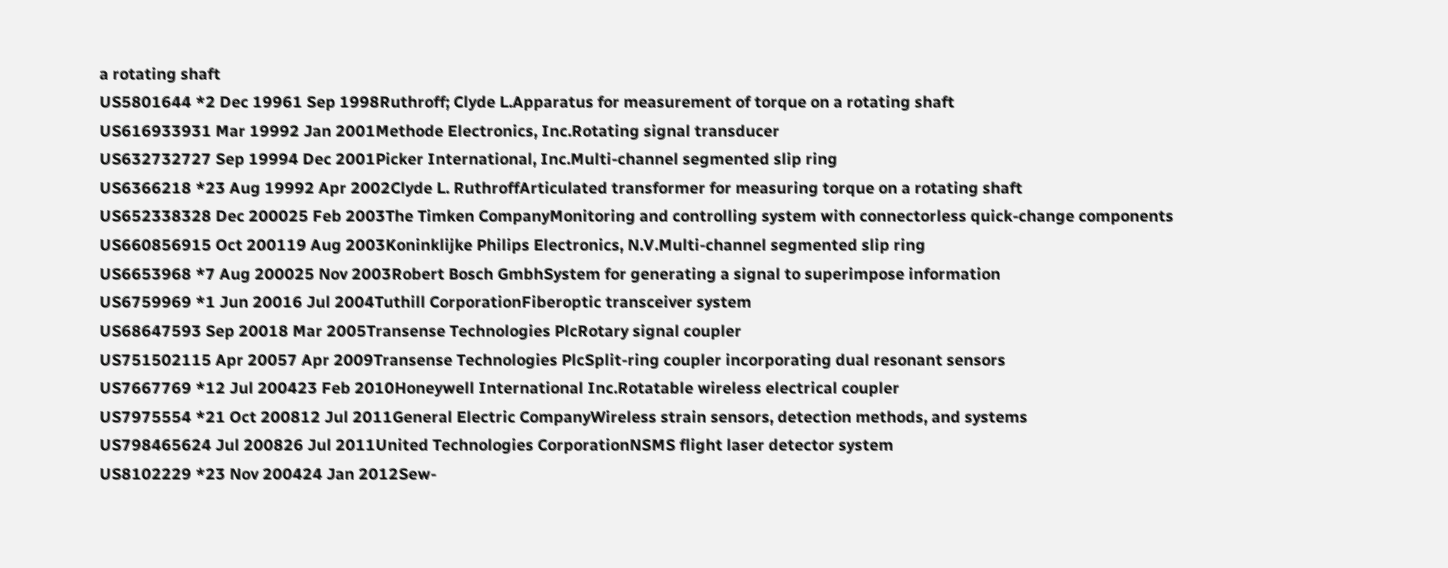a rotating shaft
US5801644 *2 Dec 19961 Sep 1998Ruthroff; Clyde L.Apparatus for measurement of torque on a rotating shaft
US616933931 Mar 19992 Jan 2001Methode Electronics, Inc.Rotating signal transducer
US632732727 Sep 19994 Dec 2001Picker International, Inc.Multi-channel segmented slip ring
US6366218 *23 Aug 19992 Apr 2002Clyde L. RuthroffArticulated transformer for measuring torque on a rotating shaft
US652338328 Dec 200025 Feb 2003The Timken CompanyMonitoring and controlling system with connectorless quick-change components
US660856915 Oct 200119 Aug 2003Koninklijke Philips Electronics, N.V.Multi-channel segmented slip ring
US6653968 *7 Aug 200025 Nov 2003Robert Bosch GmbhSystem for generating a signal to superimpose information
US6759969 *1 Jun 20016 Jul 2004Tuthill CorporationFiberoptic transceiver system
US68647593 Sep 20018 Mar 2005Transense Technologies PlcRotary signal coupler
US751502115 Apr 20057 Apr 2009Transense Technologies PlcSplit-ring coupler incorporating dual resonant sensors
US7667769 *12 Jul 200423 Feb 2010Honeywell International Inc.Rotatable wireless electrical coupler
US7975554 *21 Oct 200812 Jul 2011General Electric CompanyWireless strain sensors, detection methods, and systems
US798465624 Jul 200826 Jul 2011United Technologies CorporationNSMS flight laser detector system
US8102229 *23 Nov 200424 Jan 2012Sew-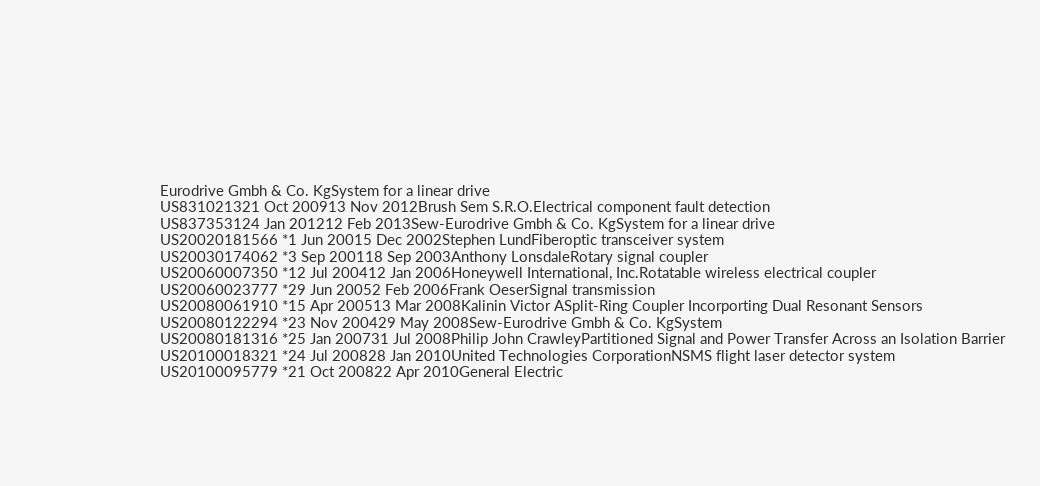Eurodrive Gmbh & Co. KgSystem for a linear drive
US831021321 Oct 200913 Nov 2012Brush Sem S.R.O.Electrical component fault detection
US837353124 Jan 201212 Feb 2013Sew-Eurodrive Gmbh & Co. KgSystem for a linear drive
US20020181566 *1 Jun 20015 Dec 2002Stephen LundFiberoptic transceiver system
US20030174062 *3 Sep 200118 Sep 2003Anthony LonsdaleRotary signal coupler
US20060007350 *12 Jul 200412 Jan 2006Honeywell International, Inc.Rotatable wireless electrical coupler
US20060023777 *29 Jun 20052 Feb 2006Frank OeserSignal transmission
US20080061910 *15 Apr 200513 Mar 2008Kalinin Victor ASplit-Ring Coupler Incorporting Dual Resonant Sensors
US20080122294 *23 Nov 200429 May 2008Sew-Eurodrive Gmbh & Co. KgSystem
US20080181316 *25 Jan 200731 Jul 2008Philip John CrawleyPartitioned Signal and Power Transfer Across an Isolation Barrier
US20100018321 *24 Jul 200828 Jan 2010United Technologies CorporationNSMS flight laser detector system
US20100095779 *21 Oct 200822 Apr 2010General Electric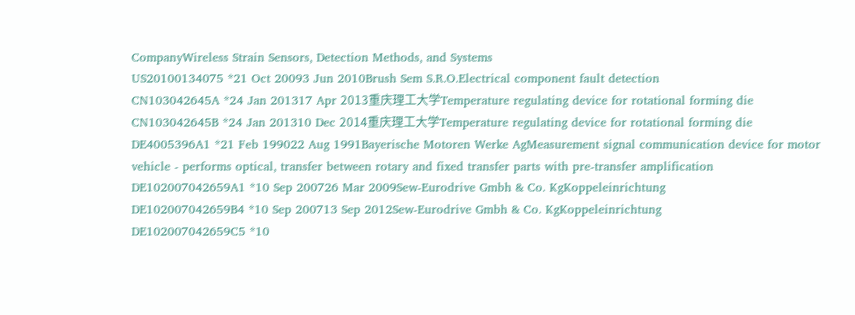CompanyWireless Strain Sensors, Detection Methods, and Systems
US20100134075 *21 Oct 20093 Jun 2010Brush Sem S.R.O.Electrical component fault detection
CN103042645A *24 Jan 201317 Apr 2013重庆理工大学Temperature regulating device for rotational forming die
CN103042645B *24 Jan 201310 Dec 2014重庆理工大学Temperature regulating device for rotational forming die
DE4005396A1 *21 Feb 199022 Aug 1991Bayerische Motoren Werke AgMeasurement signal communication device for motor vehicle - performs optical, transfer between rotary and fixed transfer parts with pre-transfer amplification
DE102007042659A1 *10 Sep 200726 Mar 2009Sew-Eurodrive Gmbh & Co. KgKoppeleinrichtung
DE102007042659B4 *10 Sep 200713 Sep 2012Sew-Eurodrive Gmbh & Co. KgKoppeleinrichtung
DE102007042659C5 *10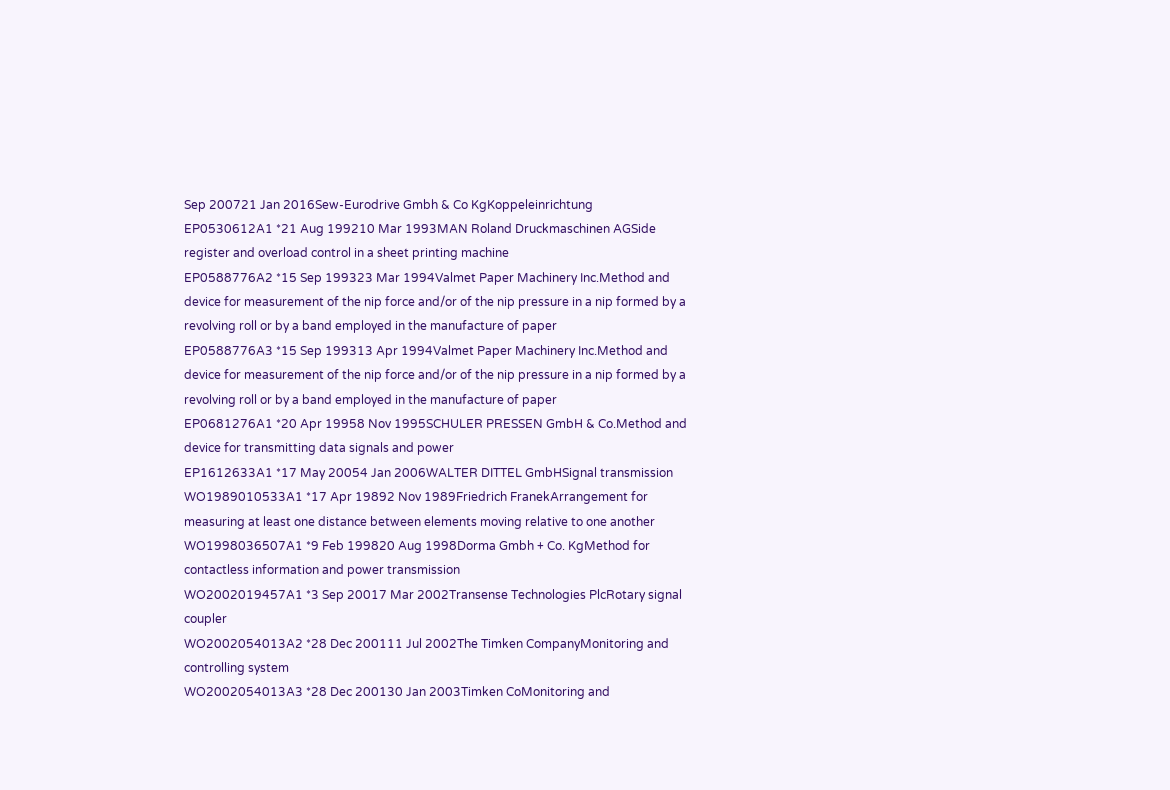Sep 200721 Jan 2016Sew-Eurodrive Gmbh & Co KgKoppeleinrichtung
EP0530612A1 *21 Aug 199210 Mar 1993MAN Roland Druckmaschinen AGSide register and overload control in a sheet printing machine
EP0588776A2 *15 Sep 199323 Mar 1994Valmet Paper Machinery Inc.Method and device for measurement of the nip force and/or of the nip pressure in a nip formed by a revolving roll or by a band employed in the manufacture of paper
EP0588776A3 *15 Sep 199313 Apr 1994Valmet Paper Machinery Inc.Method and device for measurement of the nip force and/or of the nip pressure in a nip formed by a revolving roll or by a band employed in the manufacture of paper
EP0681276A1 *20 Apr 19958 Nov 1995SCHULER PRESSEN GmbH & Co.Method and device for transmitting data signals and power
EP1612633A1 *17 May 20054 Jan 2006WALTER DITTEL GmbHSignal transmission
WO1989010533A1 *17 Apr 19892 Nov 1989Friedrich FranekArrangement for measuring at least one distance between elements moving relative to one another
WO1998036507A1 *9 Feb 199820 Aug 1998Dorma Gmbh + Co. KgMethod for contactless information and power transmission
WO2002019457A1 *3 Sep 20017 Mar 2002Transense Technologies PlcRotary signal coupler
WO2002054013A2 *28 Dec 200111 Jul 2002The Timken CompanyMonitoring and controlling system
WO2002054013A3 *28 Dec 200130 Jan 2003Timken CoMonitoring and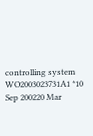controlling system
WO2003023731A1 *10 Sep 200220 Mar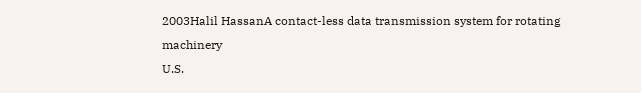2003Halil HassanA contact-less data transmission system for rotating machinery
U.S.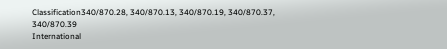Classification340/870.28, 340/870.13, 340/870.19, 340/870.37, 340/870.39
International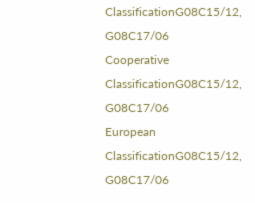ClassificationG08C15/12, G08C17/06
Cooperative ClassificationG08C15/12, G08C17/06
European ClassificationG08C15/12, G08C17/06